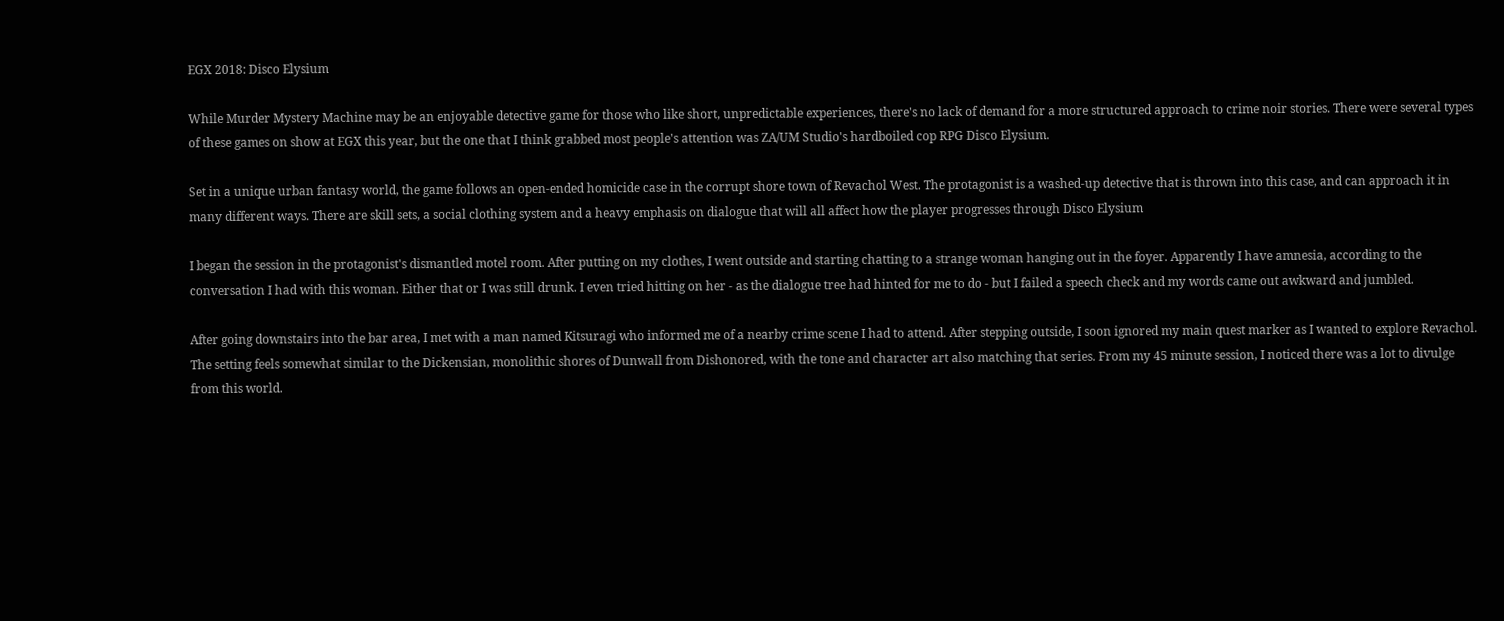EGX 2018: Disco Elysium

While Murder Mystery Machine may be an enjoyable detective game for those who like short, unpredictable experiences, there's no lack of demand for a more structured approach to crime noir stories. There were several types of these games on show at EGX this year, but the one that I think grabbed most people's attention was ZA/UM Studio's hardboiled cop RPG Disco Elysium.

Set in a unique urban fantasy world, the game follows an open-ended homicide case in the corrupt shore town of Revachol West. The protagonist is a washed-up detective that is thrown into this case, and can approach it in many different ways. There are skill sets, a social clothing system and a heavy emphasis on dialogue that will all affect how the player progresses through Disco Elysium

I began the session in the protagonist's dismantled motel room. After putting on my clothes, I went outside and starting chatting to a strange woman hanging out in the foyer. Apparently I have amnesia, according to the conversation I had with this woman. Either that or I was still drunk. I even tried hitting on her - as the dialogue tree had hinted for me to do - but I failed a speech check and my words came out awkward and jumbled.

After going downstairs into the bar area, I met with a man named Kitsuragi who informed me of a nearby crime scene I had to attend. After stepping outside, I soon ignored my main quest marker as I wanted to explore Revachol. The setting feels somewhat similar to the Dickensian, monolithic shores of Dunwall from Dishonored, with the tone and character art also matching that series. From my 45 minute session, I noticed there was a lot to divulge from this world.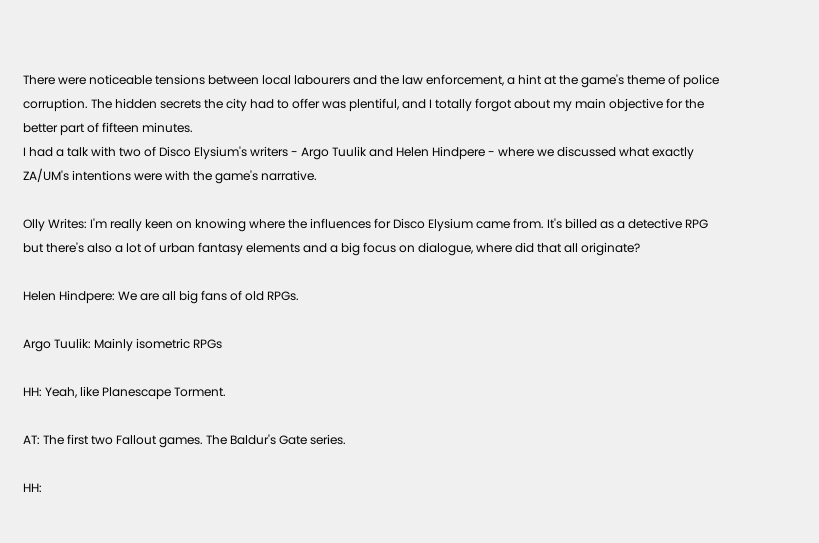There were noticeable tensions between local labourers and the law enforcement, a hint at the game's theme of police corruption. The hidden secrets the city had to offer was plentiful, and I totally forgot about my main objective for the better part of fifteen minutes.
I had a talk with two of Disco Elysium's writers - Argo Tuulik and Helen Hindpere - where we discussed what exactly ZA/UM's intentions were with the game's narrative.

Olly Writes: I'm really keen on knowing where the influences for Disco Elysium came from. It's billed as a detective RPG but there's also a lot of urban fantasy elements and a big focus on dialogue, where did that all originate?

Helen Hindpere: We are all big fans of old RPGs.

Argo Tuulik: Mainly isometric RPGs

HH: Yeah, like Planescape Torment.

AT: The first two Fallout games. The Baldur's Gate series.

HH: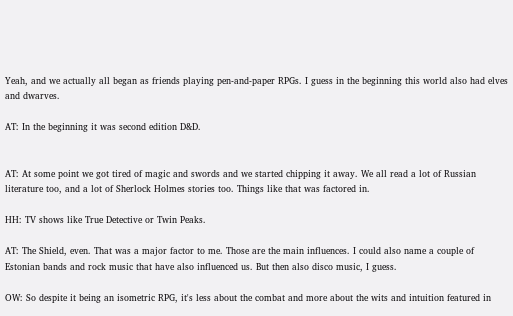Yeah, and we actually all began as friends playing pen-and-paper RPGs. I guess in the beginning this world also had elves and dwarves.

AT: In the beginning it was second edition D&D.


AT: At some point we got tired of magic and swords and we started chipping it away. We all read a lot of Russian literature too, and a lot of Sherlock Holmes stories too. Things like that was factored in.

HH: TV shows like True Detective or Twin Peaks.

AT: The Shield, even. That was a major factor to me. Those are the main influences. I could also name a couple of Estonian bands and rock music that have also influenced us. But then also disco music, I guess.

OW: So despite it being an isometric RPG, it's less about the combat and more about the wits and intuition featured in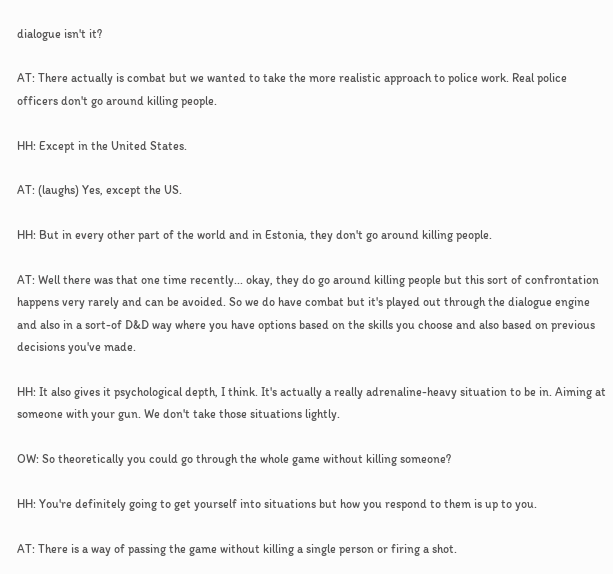dialogue isn't it?

AT: There actually is combat but we wanted to take the more realistic approach to police work. Real police officers don't go around killing people.

HH: Except in the United States.

AT: (laughs) Yes, except the US.

HH: But in every other part of the world and in Estonia, they don't go around killing people.

AT: Well there was that one time recently... okay, they do go around killing people but this sort of confrontation happens very rarely and can be avoided. So we do have combat but it's played out through the dialogue engine and also in a sort-of D&D way where you have options based on the skills you choose and also based on previous decisions you've made.

HH: It also gives it psychological depth, I think. It's actually a really adrenaline-heavy situation to be in. Aiming at someone with your gun. We don't take those situations lightly.

OW: So theoretically you could go through the whole game without killing someone?

HH: You're definitely going to get yourself into situations but how you respond to them is up to you.

AT: There is a way of passing the game without killing a single person or firing a shot.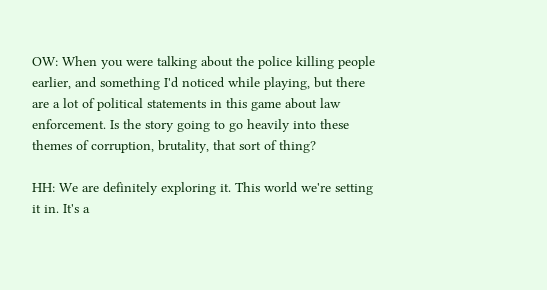OW: When you were talking about the police killing people earlier, and something I'd noticed while playing, but there are a lot of political statements in this game about law enforcement. Is the story going to go heavily into these themes of corruption, brutality, that sort of thing?

HH: We are definitely exploring it. This world we're setting it in. It's a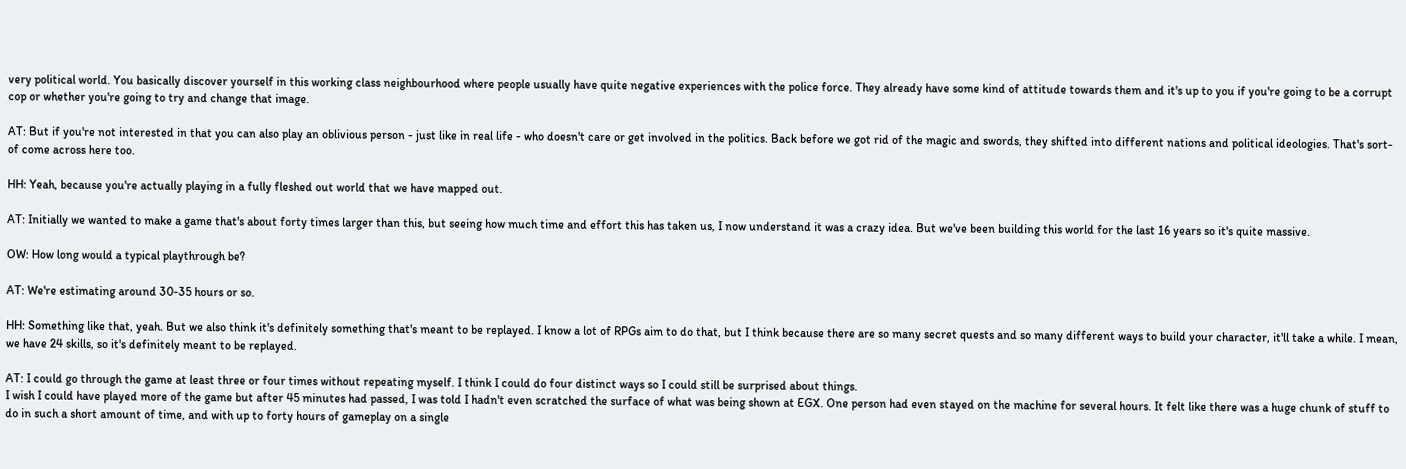very political world. You basically discover yourself in this working class neighbourhood where people usually have quite negative experiences with the police force. They already have some kind of attitude towards them and it's up to you if you're going to be a corrupt cop or whether you're going to try and change that image.

AT: But if you're not interested in that you can also play an oblivious person - just like in real life - who doesn't care or get involved in the politics. Back before we got rid of the magic and swords, they shifted into different nations and political ideologies. That's sort-of come across here too.

HH: Yeah, because you're actually playing in a fully fleshed out world that we have mapped out.

AT: Initially we wanted to make a game that's about forty times larger than this, but seeing how much time and effort this has taken us, I now understand it was a crazy idea. But we've been building this world for the last 16 years so it's quite massive.

OW: How long would a typical playthrough be?

AT: We're estimating around 30-35 hours or so.

HH: Something like that, yeah. But we also think it's definitely something that's meant to be replayed. I know a lot of RPGs aim to do that, but I think because there are so many secret quests and so many different ways to build your character, it'll take a while. I mean, we have 24 skills, so it's definitely meant to be replayed.

AT: I could go through the game at least three or four times without repeating myself. I think I could do four distinct ways so I could still be surprised about things.
I wish I could have played more of the game but after 45 minutes had passed, I was told I hadn't even scratched the surface of what was being shown at EGX. One person had even stayed on the machine for several hours. It felt like there was a huge chunk of stuff to do in such a short amount of time, and with up to forty hours of gameplay on a single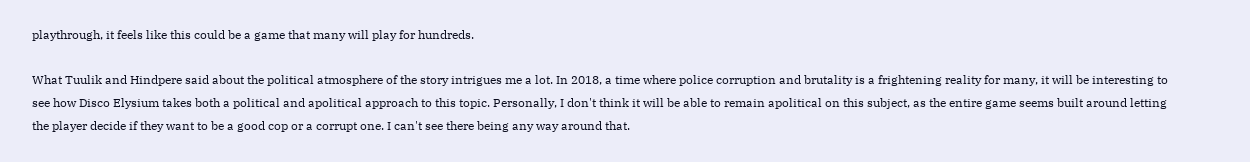playthrough, it feels like this could be a game that many will play for hundreds.

What Tuulik and Hindpere said about the political atmosphere of the story intrigues me a lot. In 2018, a time where police corruption and brutality is a frightening reality for many, it will be interesting to see how Disco Elysium takes both a political and apolitical approach to this topic. Personally, I don't think it will be able to remain apolitical on this subject, as the entire game seems built around letting the player decide if they want to be a good cop or a corrupt one. I can't see there being any way around that.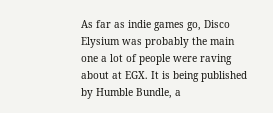As far as indie games go, Disco Elysium was probably the main one a lot of people were raving about at EGX. It is being published by Humble Bundle, a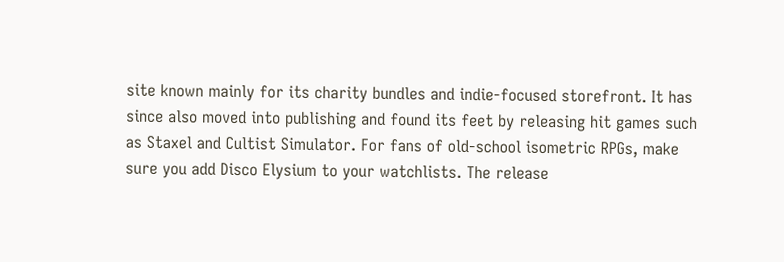site known mainly for its charity bundles and indie-focused storefront. It has since also moved into publishing and found its feet by releasing hit games such as Staxel and Cultist Simulator. For fans of old-school isometric RPGs, make sure you add Disco Elysium to your watchlists. The release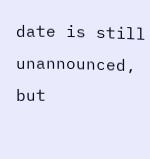date is still unannounced, but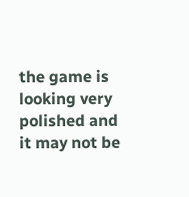the game is looking very polished and it may not be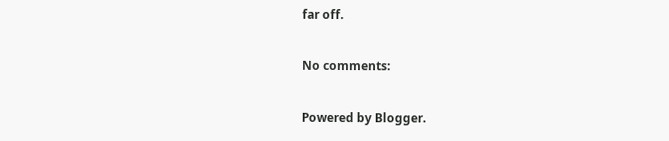far off.

No comments:

Powered by Blogger.